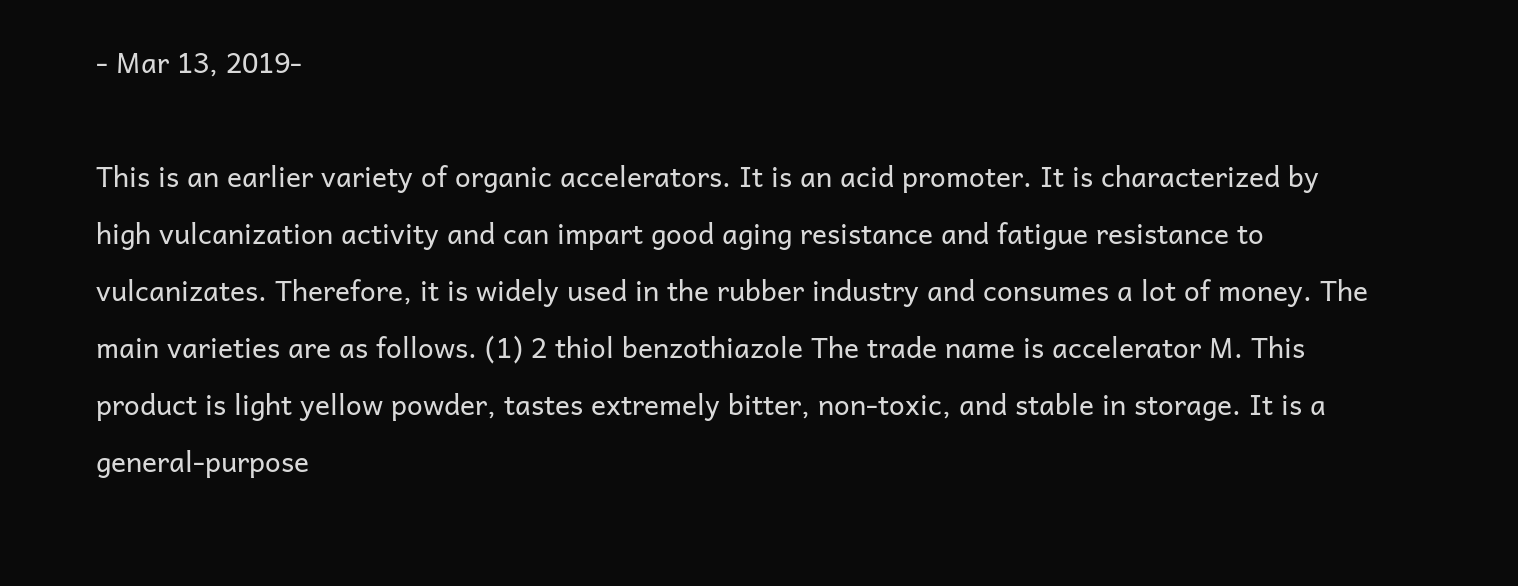- Mar 13, 2019-

This is an earlier variety of organic accelerators. It is an acid promoter. It is characterized by high vulcanization activity and can impart good aging resistance and fatigue resistance to vulcanizates. Therefore, it is widely used in the rubber industry and consumes a lot of money. The main varieties are as follows. (1) 2 thiol benzothiazole The trade name is accelerator M. This product is light yellow powder, tastes extremely bitter, non-toxic, and stable in storage. It is a general-purpose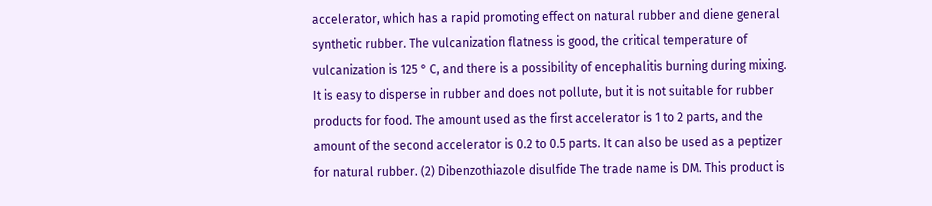accelerator, which has a rapid promoting effect on natural rubber and diene general synthetic rubber. The vulcanization flatness is good, the critical temperature of vulcanization is 125 ° C, and there is a possibility of encephalitis burning during mixing. It is easy to disperse in rubber and does not pollute, but it is not suitable for rubber products for food. The amount used as the first accelerator is 1 to 2 parts, and the amount of the second accelerator is 0.2 to 0.5 parts. It can also be used as a peptizer for natural rubber. (2) Dibenzothiazole disulfide The trade name is DM. This product is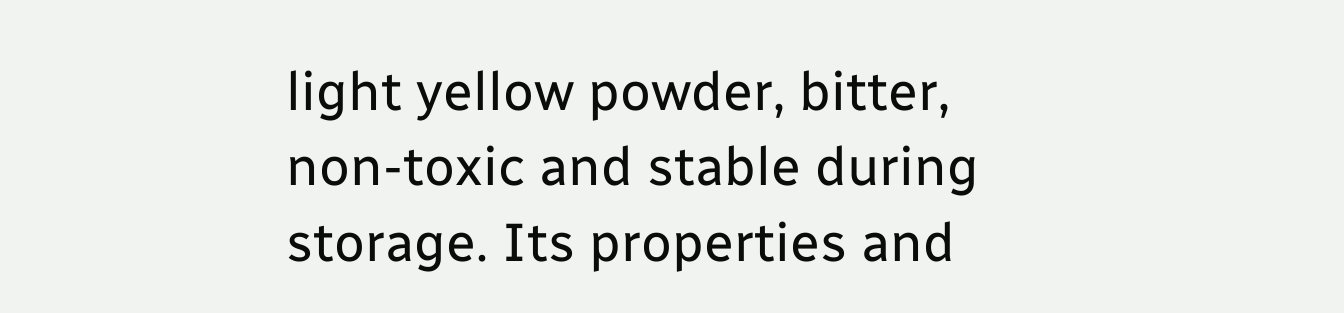light yellow powder, bitter, non-toxic and stable during storage. Its properties and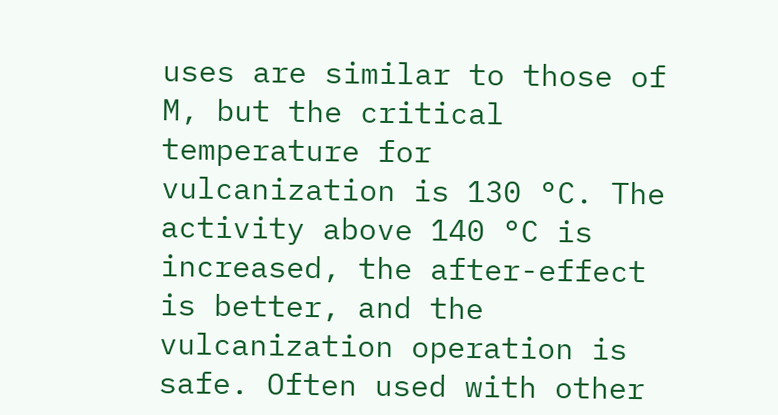uses are similar to those of M, but the critical temperature for vulcanization is 130 °C. The activity above 140 °C is increased, the after-effect is better, and the vulcanization operation is safe. Often used with other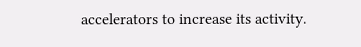accelerators to increase its activity.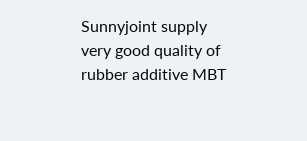Sunnyjoint supply very good quality of rubber additive MBT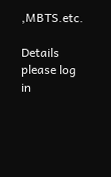,MBTS.etc.

Details please log in